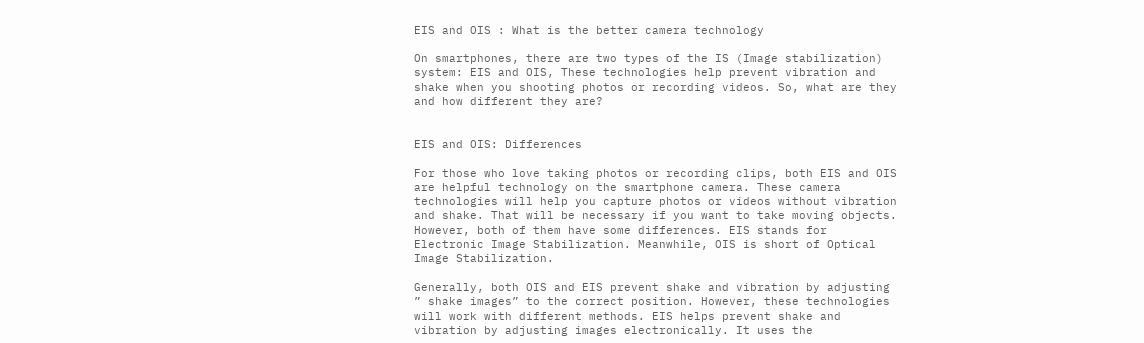EIS and OIS : What is the better camera technology

On smartphones, there are two types of the IS (Image stabilization) system: EIS and OIS, These technologies help prevent vibration and shake when you shooting photos or recording videos. So, what are they and how different they are?


EIS and OIS: Differences

For those who love taking photos or recording clips, both EIS and OIS are helpful technology on the smartphone camera. These camera technologies will help you capture photos or videos without vibration and shake. That will be necessary if you want to take moving objects. However, both of them have some differences. EIS stands for Electronic Image Stabilization. Meanwhile, OIS is short of Optical Image Stabilization.

Generally, both OIS and EIS prevent shake and vibration by adjusting ” shake images” to the correct position. However, these technologies will work with different methods. EIS helps prevent shake and vibration by adjusting images electronically. It uses the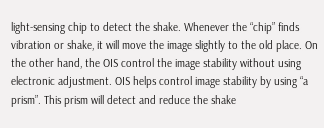light-sensing chip to detect the shake. Whenever the “chip” finds vibration or shake, it will move the image slightly to the old place. On the other hand, the OIS control the image stability without using electronic adjustment. OIS helps control image stability by using “a prism”. This prism will detect and reduce the shake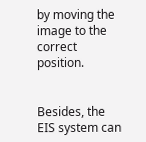by moving the image to the correct position.


Besides, the EIS system can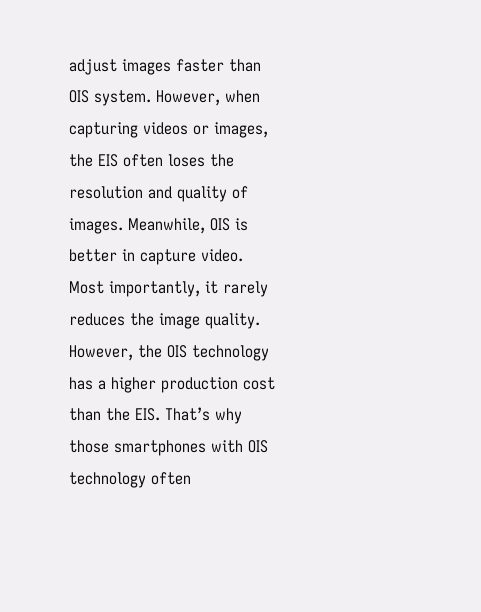adjust images faster than OIS system. However, when capturing videos or images, the EIS often loses the resolution and quality of images. Meanwhile, OIS is better in capture video. Most importantly, it rarely reduces the image quality. However, the OIS technology has a higher production cost than the EIS. That’s why those smartphones with OIS technology often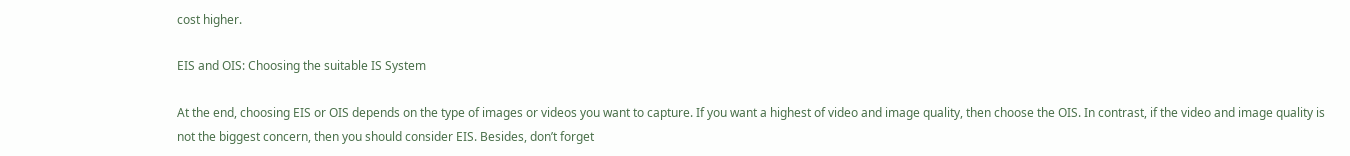cost higher.

EIS and OIS: Choosing the suitable IS System

At the end, choosing EIS or OIS depends on the type of images or videos you want to capture. If you want a highest of video and image quality, then choose the OIS. In contrast, if the video and image quality is not the biggest concern, then you should consider EIS. Besides, don’t forget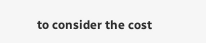to consider the cost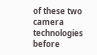of these two camera technologies before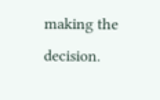making the decision.